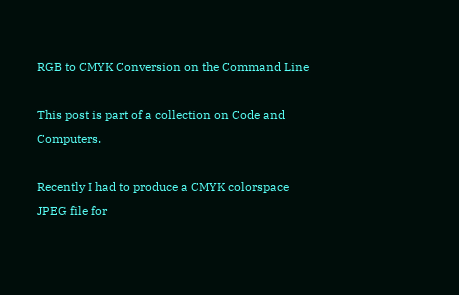RGB to CMYK Conversion on the Command Line

This post is part of a collection on Code and Computers.

Recently I had to produce a CMYK colorspace JPEG file for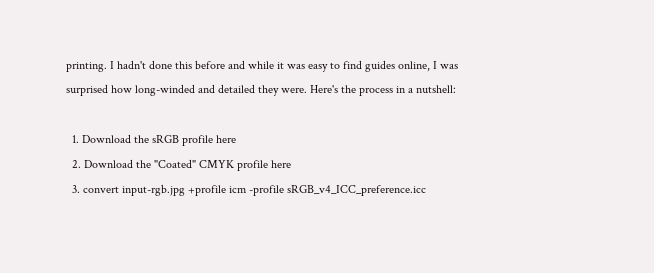printing. I hadn't done this before and while it was easy to find guides online, I was surprised how long-winded and detailed they were. Here's the process in a nutshell:

  1. Download the sRGB profile here
  2. Download the "Coated" CMYK profile here
  3. convert input-rgb.jpg +profile icm -profile sRGB_v4_ICC_preference.icc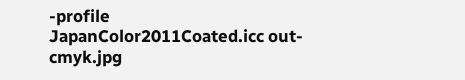-profile JapanColor2011Coated.icc out-cmyk.jpg